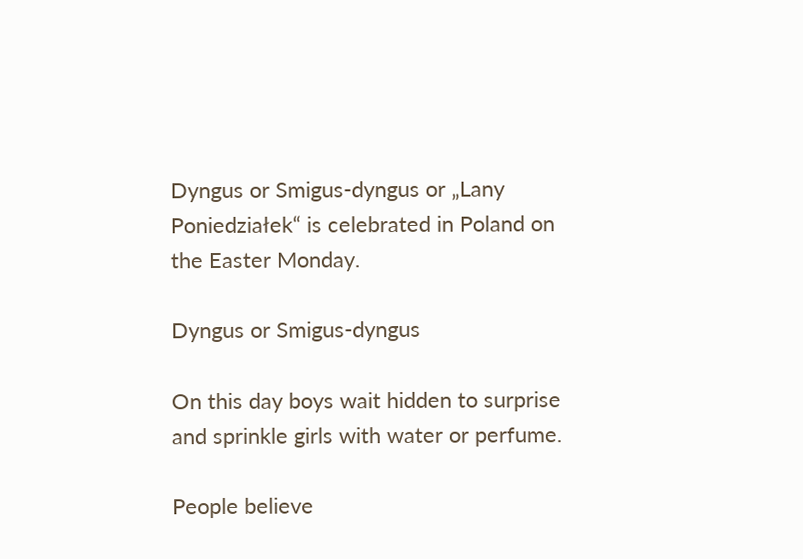Dyngus or Smigus-dyngus or „Lany Poniedziałek“ is celebrated in Poland on the Easter Monday.

Dyngus or Smigus-dyngus

On this day boys wait hidden to surprise and sprinkle girls with water or perfume.

People believe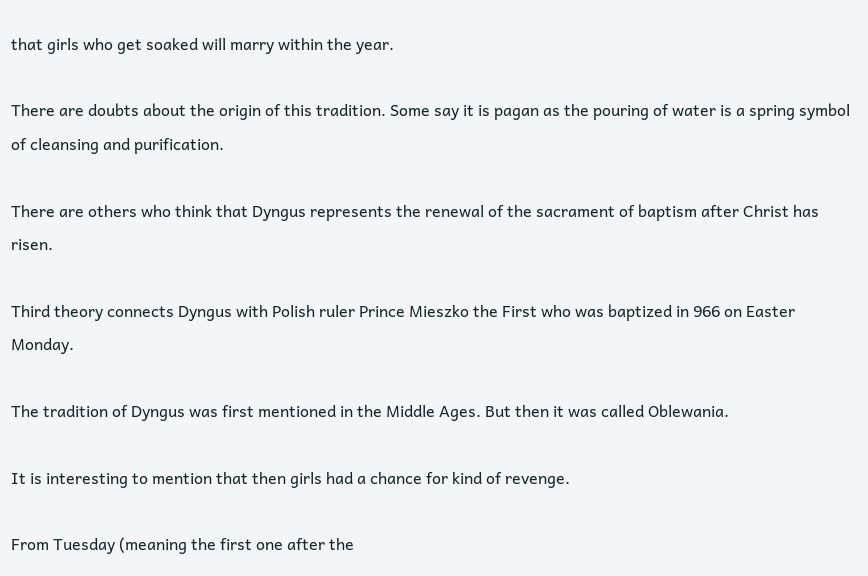that girls who get soaked will marry within the year.

There are doubts about the origin of this tradition. Some say it is pagan as the pouring of water is a spring symbol of cleansing and purification.

There are others who think that Dyngus represents the renewal of the sacrament of baptism after Christ has risen.

Third theory connects Dyngus with Polish ruler Prince Mieszko the First who was baptized in 966 on Easter Monday.

The tradition of Dyngus was first mentioned in the Middle Ages. But then it was called Oblewania.

It is interesting to mention that then girls had a chance for kind of revenge.

From Tuesday (meaning the first one after the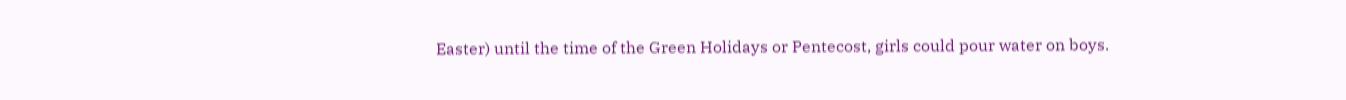Easter) until the time of the Green Holidays or Pentecost, girls could pour water on boys.